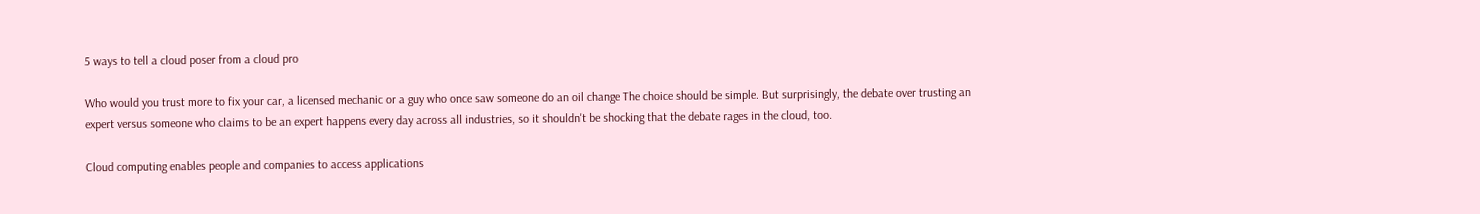5 ways to tell a cloud poser from a cloud pro

Who would you trust more to fix your car, a licensed mechanic or a guy who once saw someone do an oil change The choice should be simple. But surprisingly, the debate over trusting an expert versus someone who claims to be an expert happens every day across all industries, so it shouldn't be shocking that the debate rages in the cloud, too.

Cloud computing enables people and companies to access applications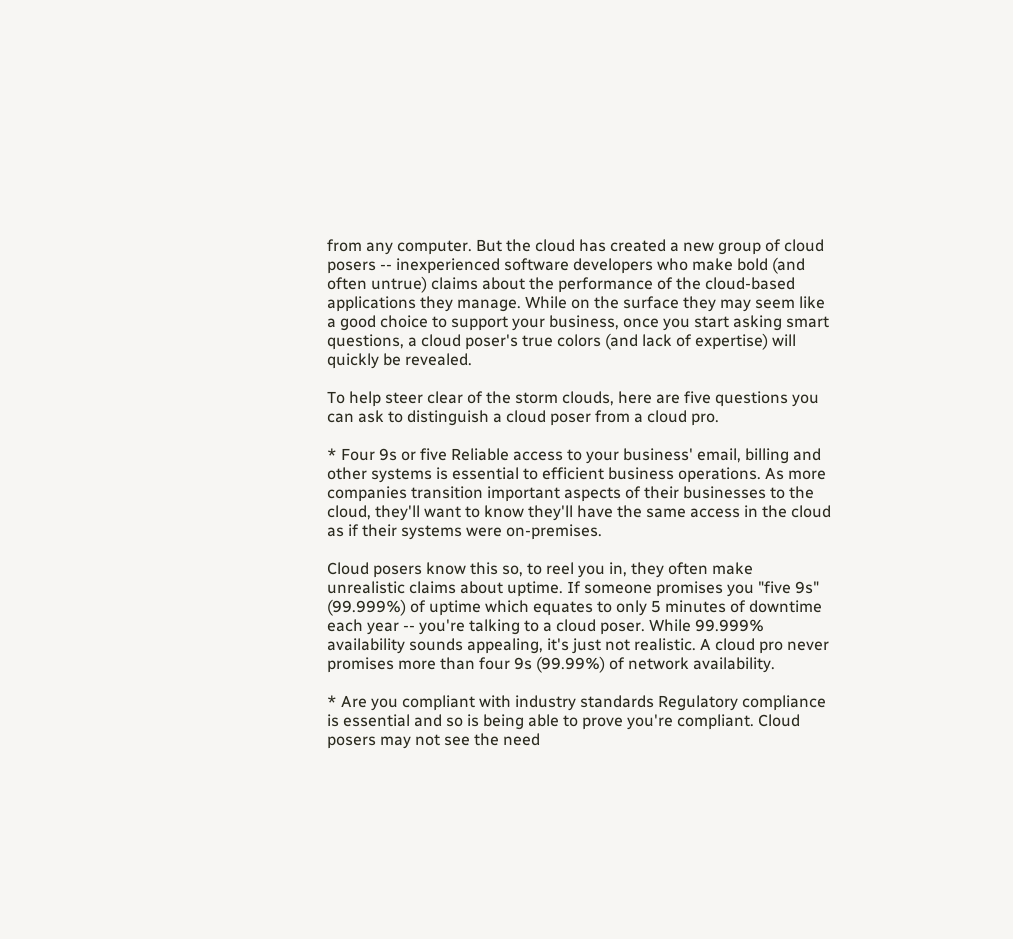from any computer. But the cloud has created a new group of cloud posers -- inexperienced software developers who make bold (and often untrue) claims about the performance of the cloud-based applications they manage. While on the surface they may seem like a good choice to support your business, once you start asking smart questions, a cloud poser's true colors (and lack of expertise) will quickly be revealed.

To help steer clear of the storm clouds, here are five questions you can ask to distinguish a cloud poser from a cloud pro.

* Four 9s or five Reliable access to your business' email, billing and other systems is essential to efficient business operations. As more companies transition important aspects of their businesses to the cloud, they'll want to know they'll have the same access in the cloud as if their systems were on-premises.

Cloud posers know this so, to reel you in, they often make unrealistic claims about uptime. If someone promises you "five 9s" (99.999%) of uptime which equates to only 5 minutes of downtime each year -- you're talking to a cloud poser. While 99.999% availability sounds appealing, it's just not realistic. A cloud pro never promises more than four 9s (99.99%) of network availability.

* Are you compliant with industry standards Regulatory compliance is essential and so is being able to prove you're compliant. Cloud posers may not see the need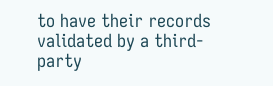to have their records validated by a third-party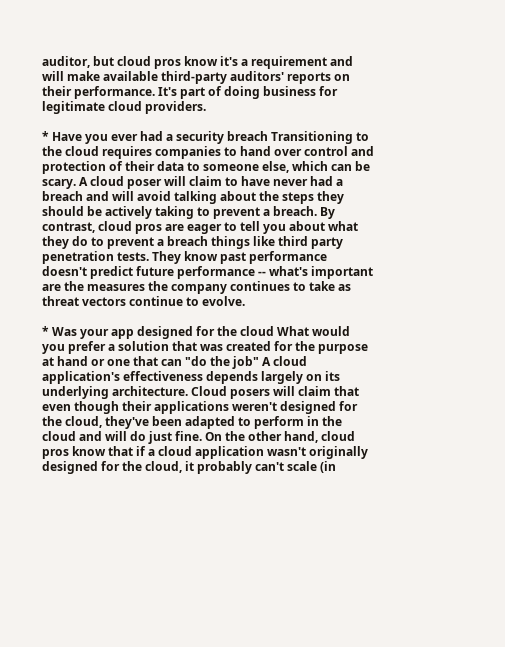auditor, but cloud pros know it's a requirement and will make available third-party auditors' reports on their performance. It's part of doing business for legitimate cloud providers.

* Have you ever had a security breach Transitioning to the cloud requires companies to hand over control and protection of their data to someone else, which can be scary. A cloud poser will claim to have never had a breach and will avoid talking about the steps they should be actively taking to prevent a breach. By contrast, cloud pros are eager to tell you about what they do to prevent a breach things like third party penetration tests. They know past performance doesn't predict future performance -- what's important are the measures the company continues to take as threat vectors continue to evolve.

* Was your app designed for the cloud What would you prefer a solution that was created for the purpose at hand or one that can "do the job" A cloud application's effectiveness depends largely on its underlying architecture. Cloud posers will claim that even though their applications weren't designed for the cloud, they've been adapted to perform in the cloud and will do just fine. On the other hand, cloud pros know that if a cloud application wasn't originally designed for the cloud, it probably can't scale (in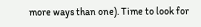more ways than one). Time to look for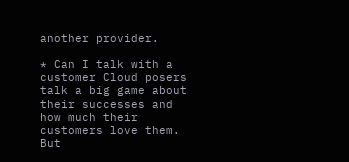another provider.

* Can I talk with a customer Cloud posers talk a big game about their successes and how much their customers love them. But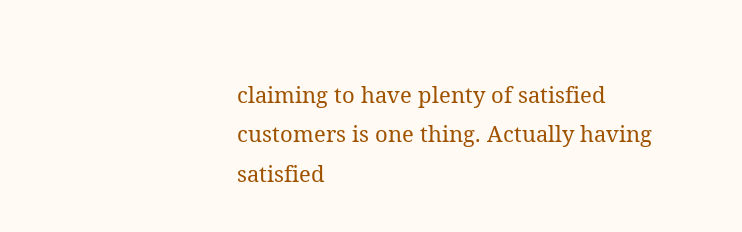claiming to have plenty of satisfied customers is one thing. Actually having satisfied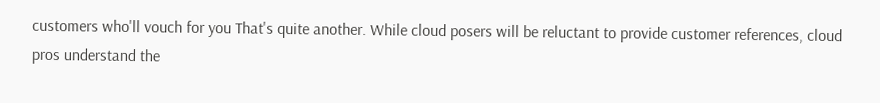customers who'll vouch for you That's quite another. While cloud posers will be reluctant to provide customer references, cloud pros understand the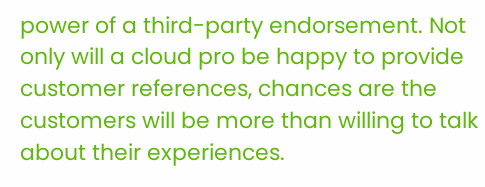power of a third-party endorsement. Not only will a cloud pro be happy to provide customer references, chances are the customers will be more than willing to talk about their experiences.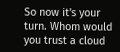So now it's your turn. Whom would you trust a cloud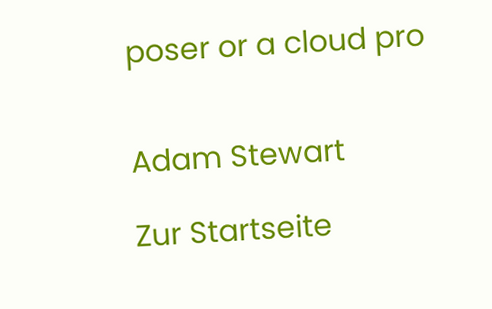poser or a cloud pro


Adam Stewart

Zur Startseite